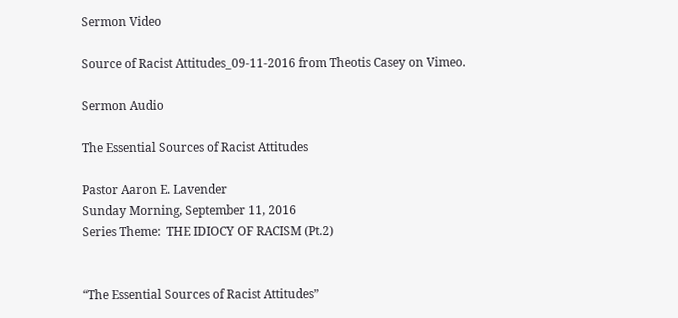Sermon Video

Source of Racist Attitudes_09-11-2016 from Theotis Casey on Vimeo.

Sermon Audio

The Essential Sources of Racist Attitudes

Pastor Aaron E. Lavender
Sunday Morning, September 11, 2016
Series Theme:  THE IDIOCY OF RACISM (Pt.2)


“The Essential Sources of Racist Attitudes”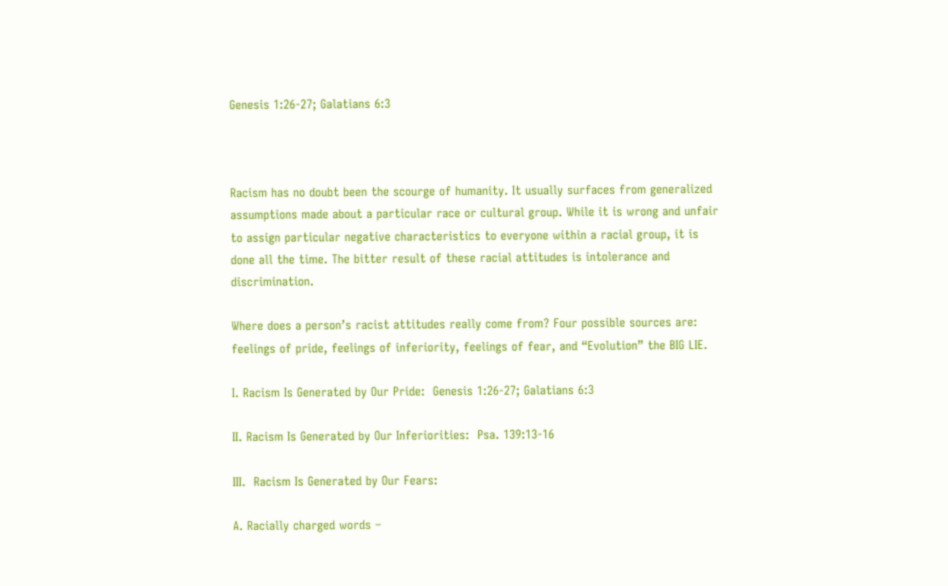Genesis 1:26-27; Galatians 6:3



Racism has no doubt been the scourge of humanity. It usually surfaces from generalized assumptions made about a particular race or cultural group. While it is wrong and unfair to assign particular negative characteristics to everyone within a racial group, it is done all the time. The bitter result of these racial attitudes is intolerance and discrimination.

Where does a person’s racist attitudes really come from? Four possible sources are: feelings of pride, feelings of inferiority, feelings of fear, and “Evolution” the BIG LIE.

I. Racism Is Generated by Our Pride:  Genesis 1:26-27; Galatians 6:3

II. Racism Is Generated by Our Inferiorities:  Psa. 139:13-16

III.  Racism Is Generated by Our Fears:

A. Racially charged words –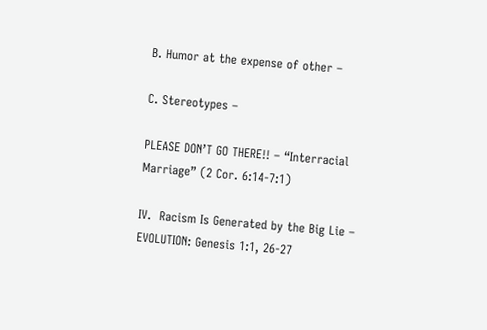B. Humor at the expense of other –

C. Stereotypes –

PLEASE DON’T GO THERE!! – “Interracial Marriage” (2 Cor. 6:14-7:1)

IV.  Racism Is Generated by the Big Lie – EVOLUTION: Genesis 1:1, 26-27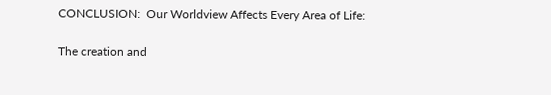CONCLUSION:  Our Worldview Affects Every Area of Life:

The creation and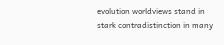evolution worldviews stand in stark contradistinction in many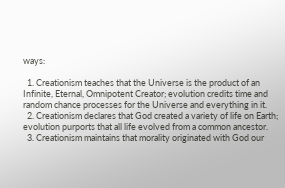ways:

  1. Creationism teaches that the Universe is the product of an Infinite, Eternal, Omnipotent Creator; evolution credits time and random chance processes for the Universe and everything in it.
  2. Creationism declares that God created a variety of life on Earth; evolution purports that all life evolved from a common ancestor.
  3. Creationism maintains that morality originated with God our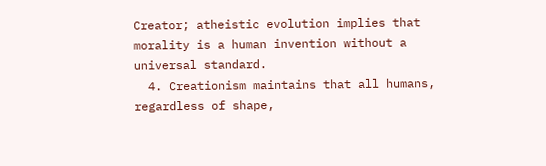Creator; atheistic evolution implies that morality is a human invention without a universal standard.
  4. Creationism maintains that all humans, regardless of shape,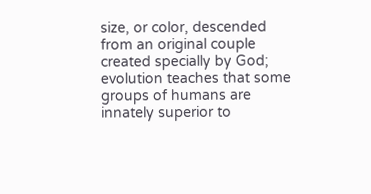size, or color, descended from an original couple created specially by God; evolution teaches that some groups of humans are innately superior to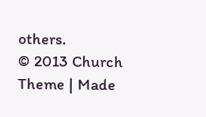others.
© 2013 Church Theme | Made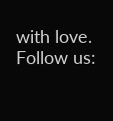with love.
Follow us: